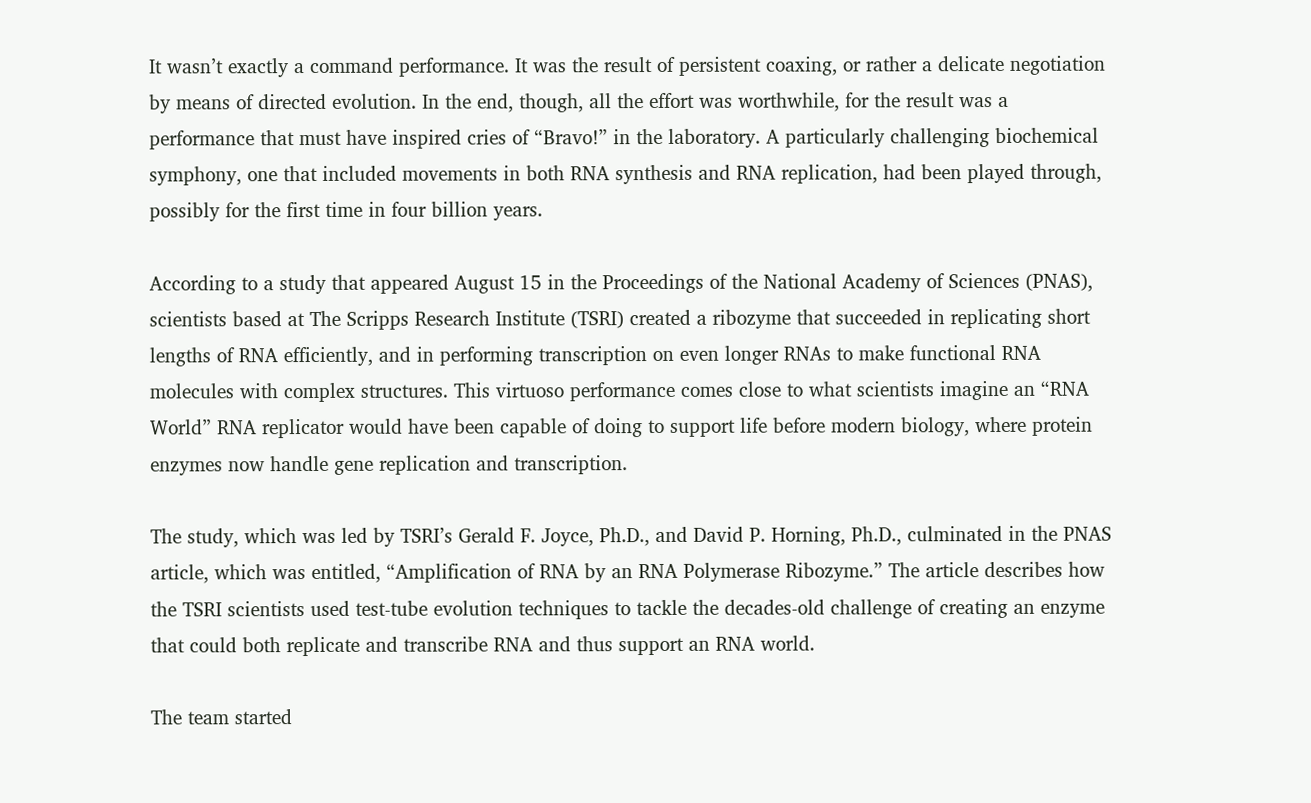It wasn’t exactly a command performance. It was the result of persistent coaxing, or rather a delicate negotiation by means of directed evolution. In the end, though, all the effort was worthwhile, for the result was a performance that must have inspired cries of “Bravo!” in the laboratory. A particularly challenging biochemical symphony, one that included movements in both RNA synthesis and RNA replication, had been played through, possibly for the first time in four billion years.

According to a study that appeared August 15 in the Proceedings of the National Academy of Sciences (PNAS), scientists based at The Scripps Research Institute (TSRI) created a ribozyme that succeeded in replicating short lengths of RNA efficiently, and in performing transcription on even longer RNAs to make functional RNA molecules with complex structures. This virtuoso performance comes close to what scientists imagine an “RNA World” RNA replicator would have been capable of doing to support life before modern biology, where protein enzymes now handle gene replication and transcription.

The study, which was led by TSRI’s Gerald F. Joyce, Ph.D., and David P. Horning, Ph.D., culminated in the PNAS article, which was entitled, “Amplification of RNA by an RNA Polymerase Ribozyme.” The article describes how the TSRI scientists used test-tube evolution techniques to tackle the decades-old challenge of creating an enzyme that could both replicate and transcribe RNA and thus support an RNA world.

The team started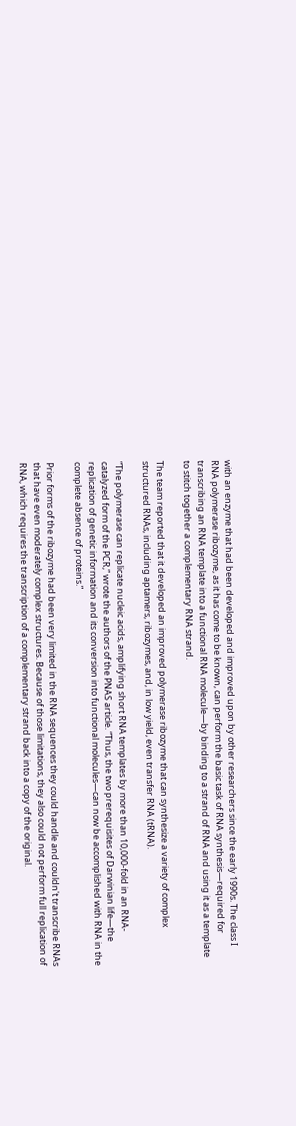with an enzyme that had been developed and improved upon by other researchers since the early 1990s. The class I RNA polymerase ribozyme, as it has come to be known, can perform the basic task of RNA synthesis—required for transcribing an RNA template into a functional RNA molecule—by binding to a strand of RNA and using it as a template to stitch together a complementary RNA strand.

The team reported that it developed an improved polymerase ribozyme that can synthesize a variety of complex structured RNAs, including aptamers, ribozymes, and, in low yield, even transfer RNA (tRNA).

“The polymerase can replicate nucleic acids, amplifying short RNA templates by more than 10,000-fold in an RNA-catalyzed form of the PCR,” wrote the authors of the PNAS article. “Thus, the two prerequisites of Darwinian life—the replication of genetic information and its conversion into functional molecules—can now be accomplished with RNA in the complete absence of proteins.”

Prior forms of the ribozyme had been very limited in the RNA sequences they could handle and couldn't transcribe RNAs that have even moderately complex structures. Because of those limitations, they also could not perform full replication of RNA, which requires the transcription of a complementary strand back into a copy of the original.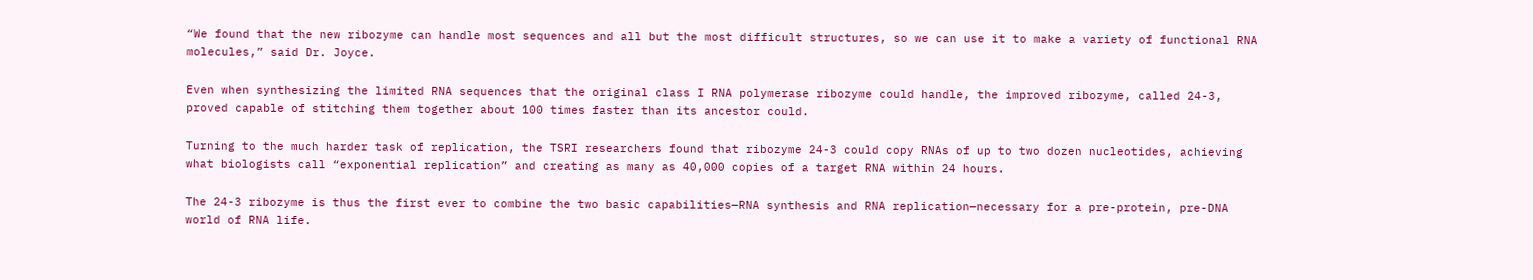“We found that the new ribozyme can handle most sequences and all but the most difficult structures, so we can use it to make a variety of functional RNA molecules,” said Dr. Joyce.

Even when synthesizing the limited RNA sequences that the original class I RNA polymerase ribozyme could handle, the improved ribozyme, called 24-3, proved capable of stitching them together about 100 times faster than its ancestor could.

Turning to the much harder task of replication, the TSRI researchers found that ribozyme 24-3 could copy RNAs of up to two dozen nucleotides, achieving what biologists call “exponential replication” and creating as many as 40,000 copies of a target RNA within 24 hours.

The 24-3 ribozyme is thus the first ever to combine the two basic capabilities—RNA synthesis and RNA replication—necessary for a pre-protein, pre-DNA world of RNA life.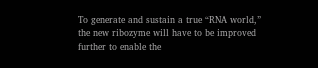To generate and sustain a true “RNA world,” the new ribozyme will have to be improved further to enable the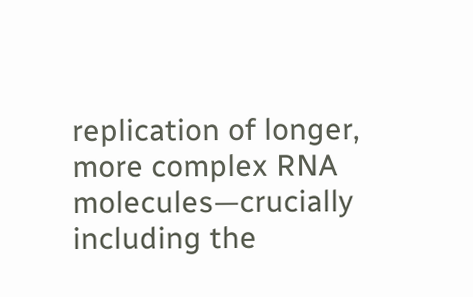replication of longer, more complex RNA molecules—crucially including the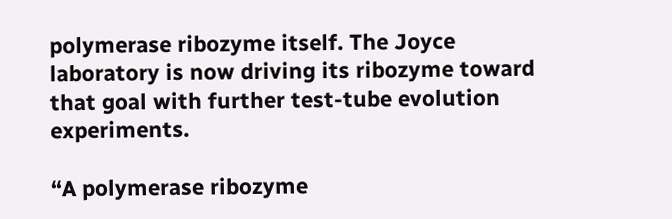polymerase ribozyme itself. The Joyce laboratory is now driving its ribozyme toward that goal with further test-tube evolution experiments.

“A polymerase ribozyme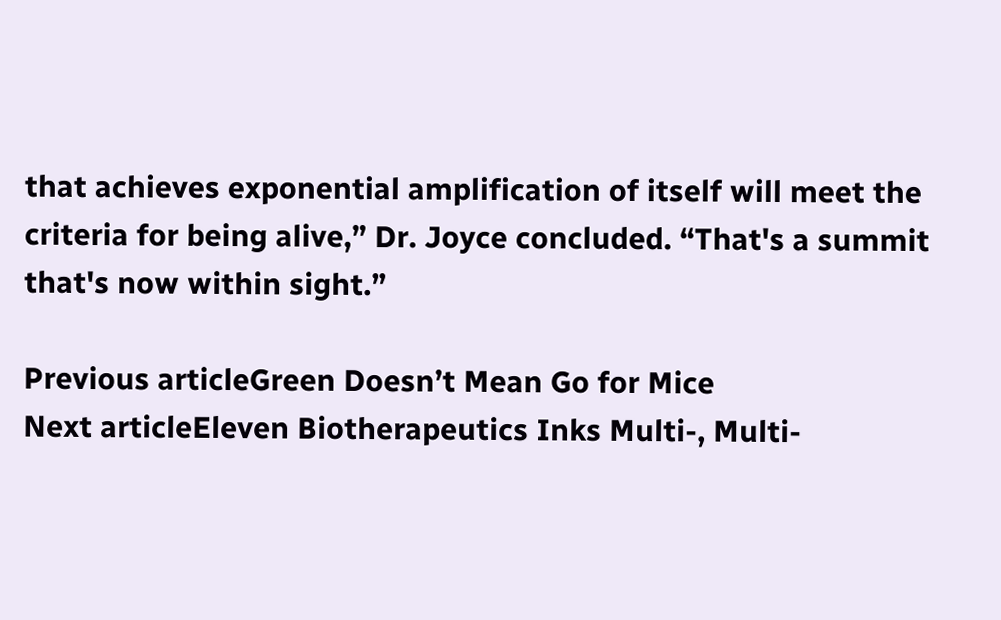that achieves exponential amplification of itself will meet the criteria for being alive,” Dr. Joyce concluded. “That's a summit that's now within sight.”

Previous articleGreen Doesn’t Mean Go for Mice
Next articleEleven Biotherapeutics Inks Multi-, Multi-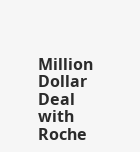Million Dollar Deal with Roche